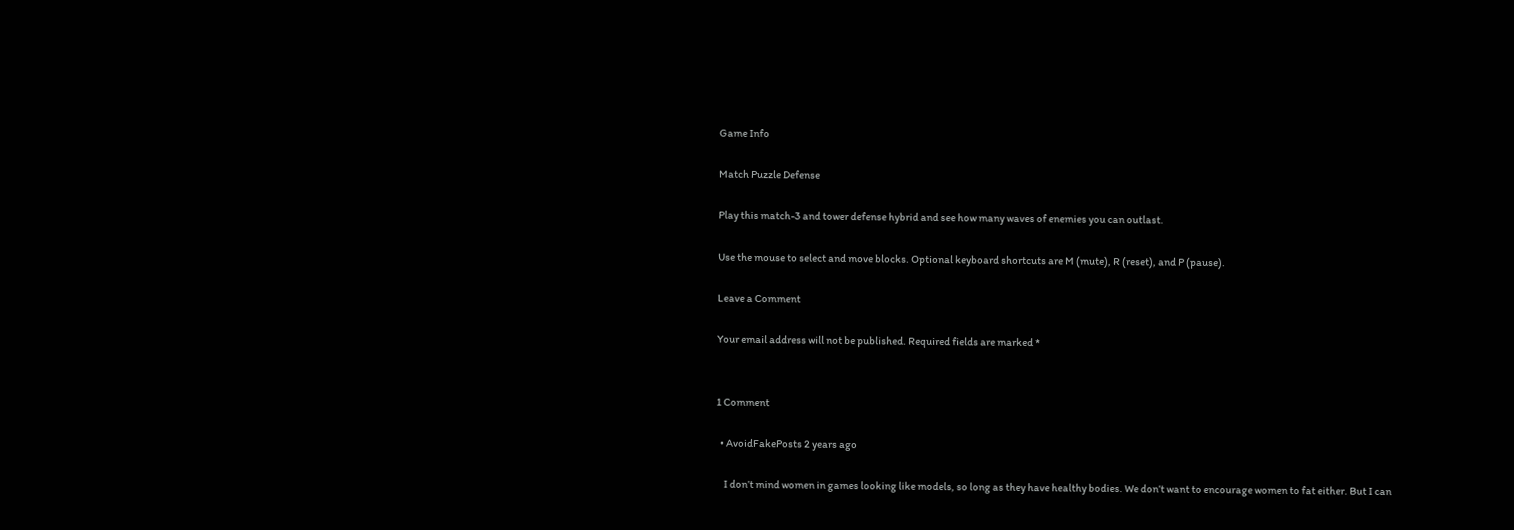Game Info

Match Puzzle Defense

Play this match-3 and tower defense hybrid and see how many waves of enemies you can outlast.

Use the mouse to select and move blocks. Optional keyboard shortcuts are M (mute), R (reset), and P (pause).

Leave a Comment

Your email address will not be published. Required fields are marked *


1 Comment

  • AvoidFakePosts 2 years ago

    I don’t mind women in games looking like models, so long as they have healthy bodies. We don’t want to encourage women to fat either. But I can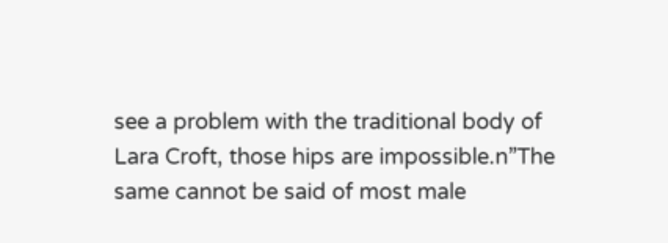see a problem with the traditional body of Lara Croft, those hips are impossible.n”The same cannot be said of most male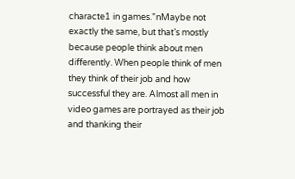characte1 in games.”nMaybe not exactly the same, but that’s mostly because people think about men differently. When people think of men they think of their job and how successful they are. Almost all men in video games are portrayed as their job and thanking their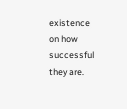existence on how successful they are.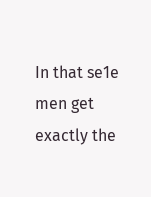In that se1e men get exactly the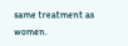same treatment as women.